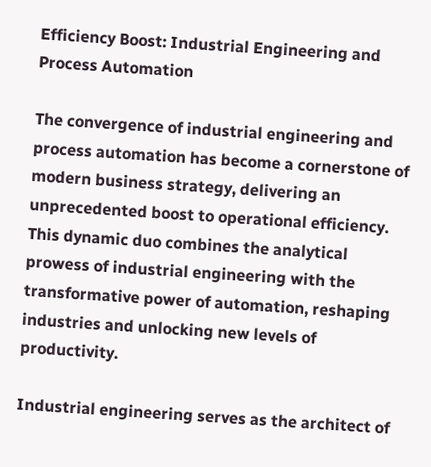Efficiency Boost: Industrial Engineering and Process Automation

The convergence of industrial engineering and process automation has become a cornerstone of modern business strategy, delivering an unprecedented boost to operational efficiency. This dynamic duo combines the analytical prowess of industrial engineering with the transformative power of automation, reshaping industries and unlocking new levels of productivity.

Industrial engineering serves as the architect of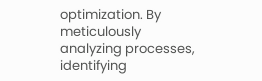optimization. By meticulously analyzing processes, identifying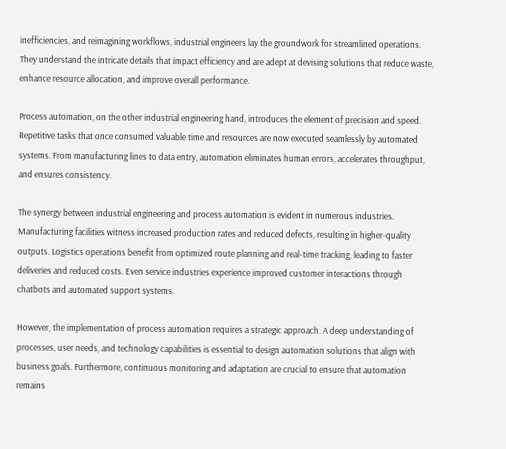inefficiencies, and reimagining workflows, industrial engineers lay the groundwork for streamlined operations. They understand the intricate details that impact efficiency and are adept at devising solutions that reduce waste, enhance resource allocation, and improve overall performance.

Process automation, on the other industrial engineering hand, introduces the element of precision and speed. Repetitive tasks that once consumed valuable time and resources are now executed seamlessly by automated systems. From manufacturing lines to data entry, automation eliminates human errors, accelerates throughput, and ensures consistency.

The synergy between industrial engineering and process automation is evident in numerous industries. Manufacturing facilities witness increased production rates and reduced defects, resulting in higher-quality outputs. Logistics operations benefit from optimized route planning and real-time tracking, leading to faster deliveries and reduced costs. Even service industries experience improved customer interactions through chatbots and automated support systems.

However, the implementation of process automation requires a strategic approach. A deep understanding of processes, user needs, and technology capabilities is essential to design automation solutions that align with business goals. Furthermore, continuous monitoring and adaptation are crucial to ensure that automation remains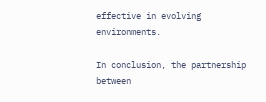effective in evolving environments.

In conclusion, the partnership between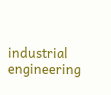industrial engineering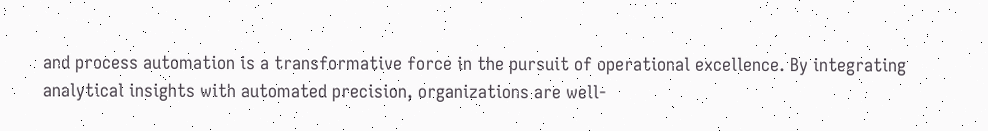and process automation is a transformative force in the pursuit of operational excellence. By integrating analytical insights with automated precision, organizations are well-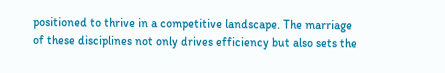positioned to thrive in a competitive landscape. The marriage of these disciplines not only drives efficiency but also sets the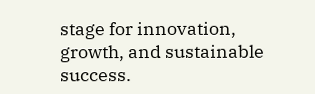stage for innovation, growth, and sustainable success.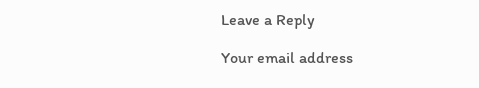Leave a Reply

Your email address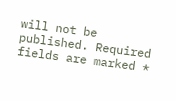will not be published. Required fields are marked *